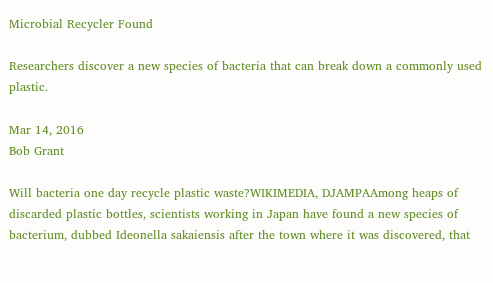Microbial Recycler Found

Researchers discover a new species of bacteria that can break down a commonly used plastic.

Mar 14, 2016
Bob Grant

Will bacteria one day recycle plastic waste?WIKIMEDIA, DJAMPAAmong heaps of discarded plastic bottles, scientists working in Japan have found a new species of bacterium, dubbed Ideonella sakaiensis after the town where it was discovered, that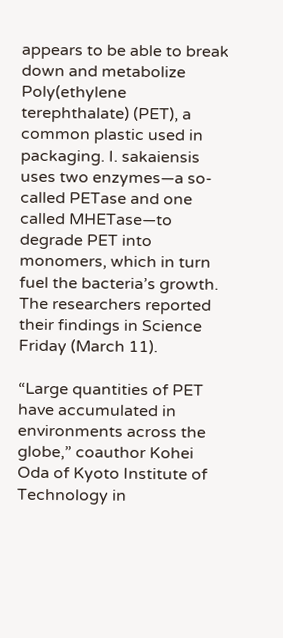appears to be able to break down and metabolize Poly(ethylene terephthalate) (PET), a common plastic used in packaging. I. sakaiensis uses two enzymes—a so-called PETase and one called MHETase—to degrade PET into monomers, which in turn fuel the bacteria’s growth. The researchers reported their findings in Science Friday (March 11).

“Large quantities of PET have accumulated in environments across the globe,” coauthor Kohei Oda of Kyoto Institute of Technology in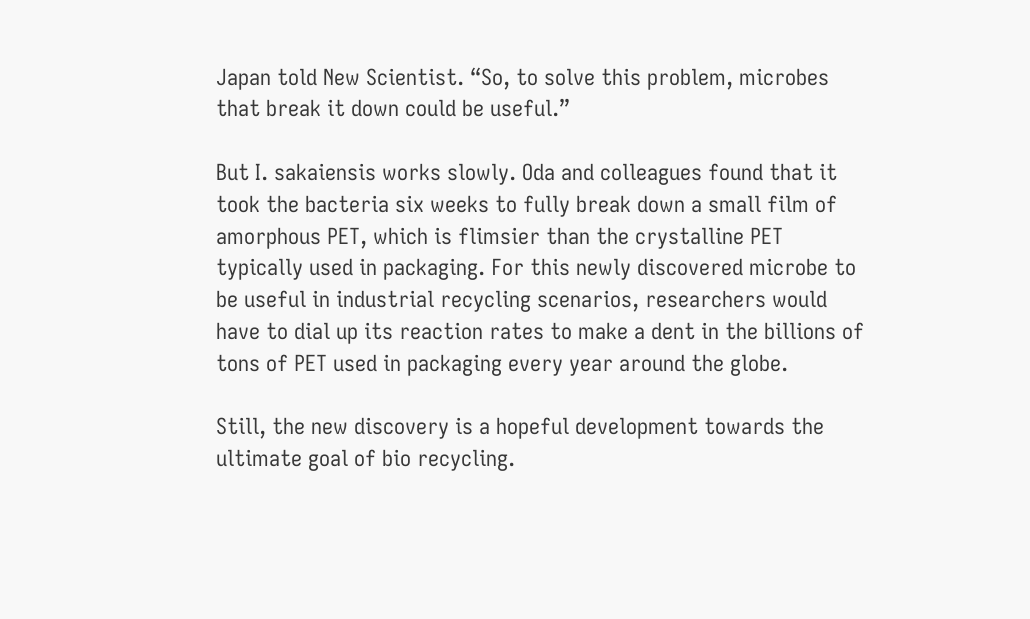Japan told New Scientist. “So, to solve this problem, microbes that break it down could be useful.”

But I. sakaiensis works slowly. Oda and colleagues found that it took the bacteria six weeks to fully break down a small film of amorphous PET, which is flimsier than the crystalline PET typically used in packaging. For this newly discovered microbe to be useful in industrial recycling scenarios, researchers would have to dial up its reaction rates to make a dent in the billions of tons of PET used in packaging every year around the globe.

Still, the new discovery is a hopeful development towards the ultimate goal of bio recycling.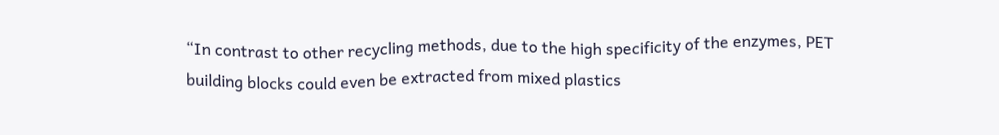“In contrast to other recycling methods, due to the high specificity of the enzymes, PET building blocks could even be extracted from mixed plastics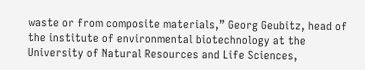waste or from composite materials,” Georg Geubitz, head of the institute of environmental biotechnology at the University of Natural Resources and Life Sciences,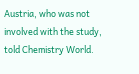Austria, who was not involved with the study, told Chemistry World.